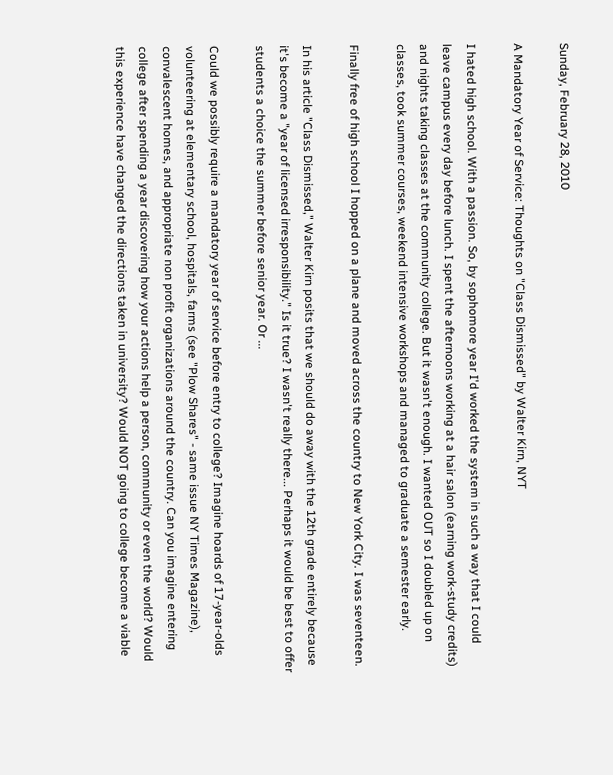Sunday, February 28, 2010

A Mandatory Year of Service: Thoughts on "Class Dismissed" by Walter Kirn, NYT

I hated high school. With a passion. So, by sophomore year I'd worked the system in such a way that I could leave campus every day before lunch. I spent the afternoons working at a hair salon (earning work-study credits) and nights taking classes at the community college. But it wasn't enough. I wanted OUT so I doubled up on classes, took summer courses, weekend intensive workshops and managed to graduate a semester early.

Finally free of high school I hopped on a plane and moved across the country to New York City. I was seventeen.

In his article "Class Dismissed," Walter Kirn posits that we should do away with the 12th grade entirely because it's become a "year of licensed irresponsibility." Is it true? I wasn't really there... Perhaps it would be best to offer students a choice the summer before senior year. Or ...

Could we possibly require a mandatory year of service before entry to college? Imagine hoards of 17-year-olds volunteering at elementary school, hospitals, farms (see "Plow Shares" - same issue NY Times Magazine), convalescent homes, and appropriate non profit organizations around the country. Can you imagine entering college after spending a year discovering how your actions help a person, community or even the world? Would this experience have changed the directions taken in university? Would NOT going to college become a viable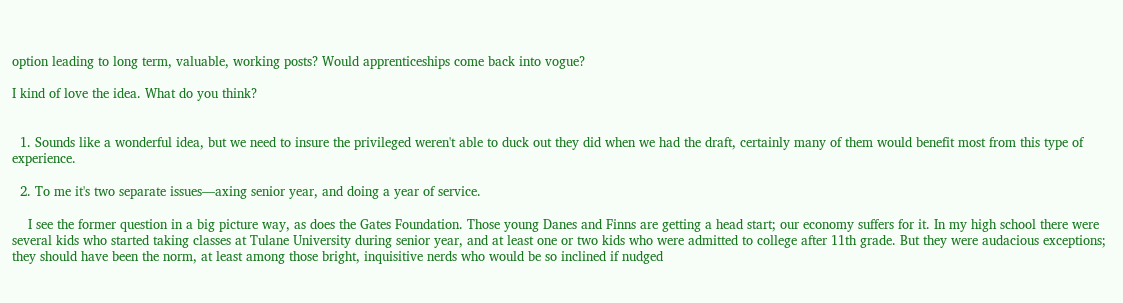option leading to long term, valuable, working posts? Would apprenticeships come back into vogue?

I kind of love the idea. What do you think?


  1. Sounds like a wonderful idea, but we need to insure the privileged weren't able to duck out they did when we had the draft, certainly many of them would benefit most from this type of experience.

  2. To me it's two separate issues—axing senior year, and doing a year of service.

    I see the former question in a big picture way, as does the Gates Foundation. Those young Danes and Finns are getting a head start; our economy suffers for it. In my high school there were several kids who started taking classes at Tulane University during senior year, and at least one or two kids who were admitted to college after 11th grade. But they were audacious exceptions; they should have been the norm, at least among those bright, inquisitive nerds who would be so inclined if nudged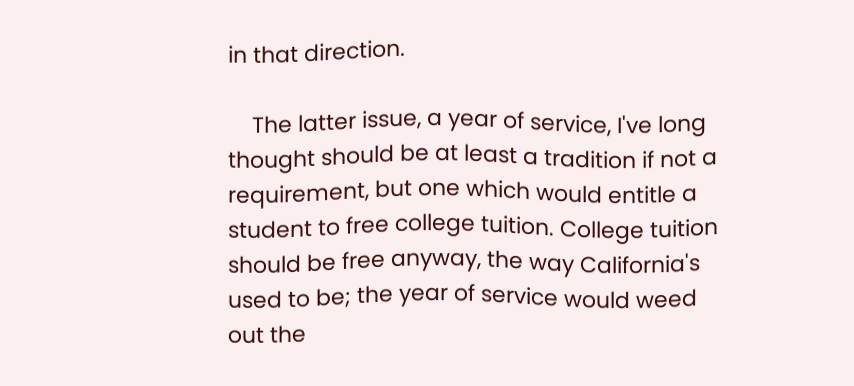in that direction.

    The latter issue, a year of service, I've long thought should be at least a tradition if not a requirement, but one which would entitle a student to free college tuition. College tuition should be free anyway, the way California's used to be; the year of service would weed out the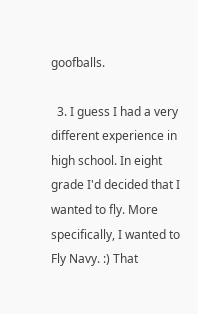goofballs.

  3. I guess I had a very different experience in high school. In eight grade I'd decided that I wanted to fly. More specifically, I wanted to Fly Navy. :) That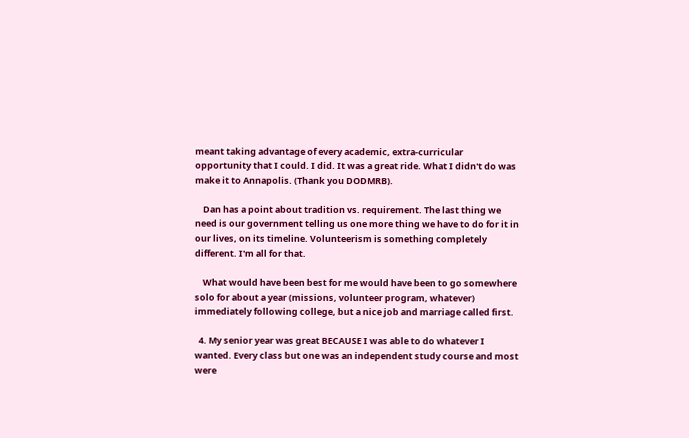meant taking advantage of every academic, extra-curricular opportunity that I could. I did. It was a great ride. What I didn't do was make it to Annapolis. (Thank you DODMRB).

    Dan has a point about tradition vs. requirement. The last thing we need is our government telling us one more thing we have to do for it in our lives, on its timeline. Volunteerism is something completely different. I'm all for that.

    What would have been best for me would have been to go somewhere solo for about a year (missions, volunteer program, whatever) immediately following college, but a nice job and marriage called first.

  4. My senior year was great BECAUSE I was able to do whatever I wanted. Every class but one was an independent study course and most were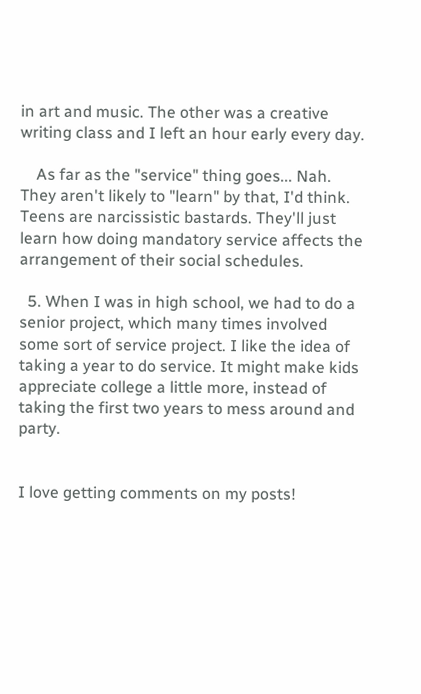in art and music. The other was a creative writing class and I left an hour early every day.

    As far as the "service" thing goes... Nah. They aren't likely to "learn" by that, I'd think. Teens are narcissistic bastards. They'll just learn how doing mandatory service affects the arrangement of their social schedules.

  5. When I was in high school, we had to do a senior project, which many times involved some sort of service project. I like the idea of taking a year to do service. It might make kids appreciate college a little more, instead of taking the first two years to mess around and party.


I love getting comments on my posts!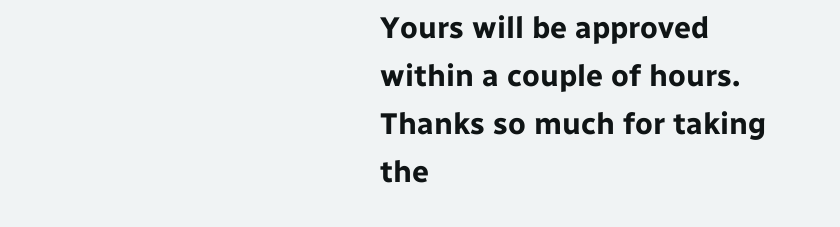Yours will be approved within a couple of hours. Thanks so much for taking the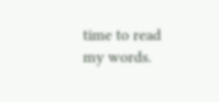time to read my words.